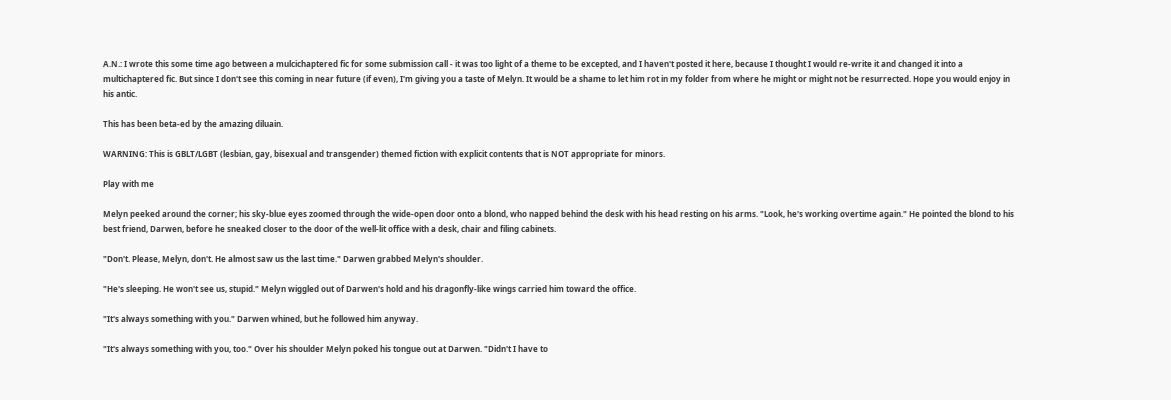A.N.: I wrote this some time ago between a mulcichaptered fic for some submission call - it was too light of a theme to be excepted, and I haven't posted it here, because I thought I would re-write it and changed it into a multichaptered fic. But since I don't see this coming in near future (if even), I'm giving you a taste of Melyn. It would be a shame to let him rot in my folder from where he might or might not be resurrected. Hope you would enjoy in his antic.

This has been beta-ed by the amazing diluain.

WARNING: This is GBLT/LGBT (lesbian, gay, bisexual and transgender) themed fiction with explicit contents that is NOT appropriate for minors.

Play with me

Melyn peeked around the corner; his sky-blue eyes zoomed through the wide-open door onto a blond, who napped behind the desk with his head resting on his arms. "Look, he's working overtime again." He pointed the blond to his best friend, Darwen, before he sneaked closer to the door of the well-lit office with a desk, chair and filing cabinets.

"Don't. Please, Melyn, don't. He almost saw us the last time." Darwen grabbed Melyn's shoulder.

"He's sleeping. He won't see us, stupid." Melyn wiggled out of Darwen's hold and his dragonfly-like wings carried him toward the office.

"It's always something with you." Darwen whined, but he followed him anyway.

"It's always something with you, too." Over his shoulder Melyn poked his tongue out at Darwen. "Didn't I have to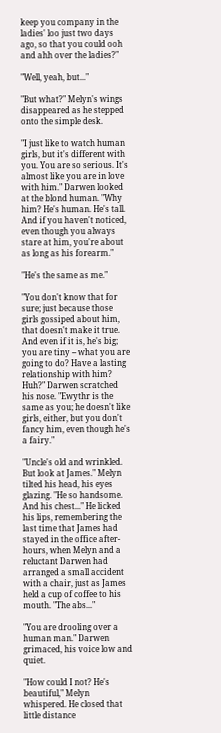keep you company in the ladies' loo just two days ago, so that you could ooh and ahh over the ladies?"

"Well, yeah, but..."

"But what?" Melyn's wings disappeared as he stepped onto the simple desk.

"I just like to watch human girls, but it's different with you. You are so serious. It's almost like you are in love with him." Darwen looked at the blond human. "Why him? He's human. He's tall. And if you haven't noticed, even though you always stare at him, you're about as long as his forearm."

"He's the same as me."

"You don't know that for sure; just because those girls gossiped about him, that doesn't make it true. And even if it is, he's big; you are tiny -- what you are going to do? Have a lasting relationship with him? Huh?" Darwen scratched his nose. "Ewythr is the same as you; he doesn't like girls, either, but you don't fancy him, even though he's a fairy."

"Uncle's old and wrinkled. But look at James." Melyn tilted his head, his eyes glazing. "He so handsome. And his chest..." He licked his lips, remembering the last time that James had stayed in the office after-hours, when Melyn and a reluctant Darwen had arranged a small accident with a chair, just as James held a cup of coffee to his mouth. "The abs..."

"You are drooling over a human man." Darwen grimaced, his voice low and quiet.

"How could I not? He's beautiful," Melyn whispered. He closed that little distance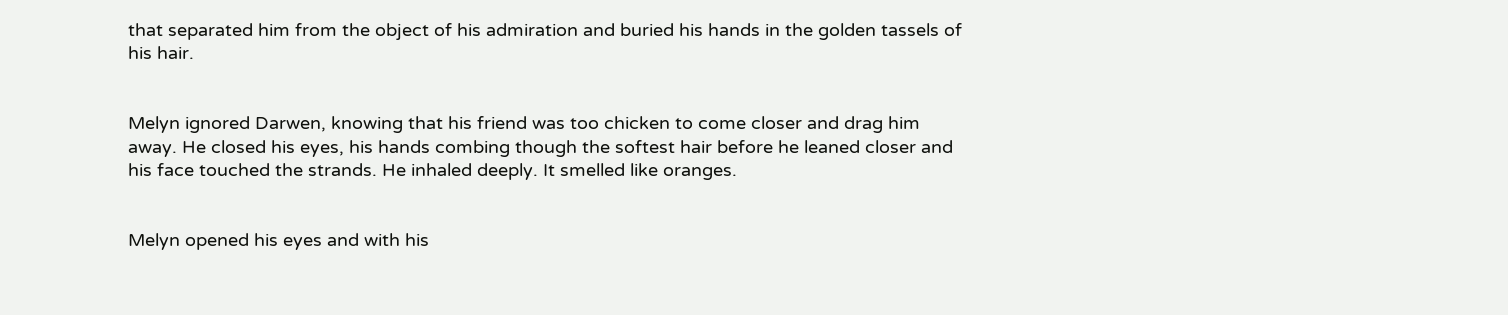that separated him from the object of his admiration and buried his hands in the golden tassels of his hair.


Melyn ignored Darwen, knowing that his friend was too chicken to come closer and drag him away. He closed his eyes, his hands combing though the softest hair before he leaned closer and his face touched the strands. He inhaled deeply. It smelled like oranges.


Melyn opened his eyes and with his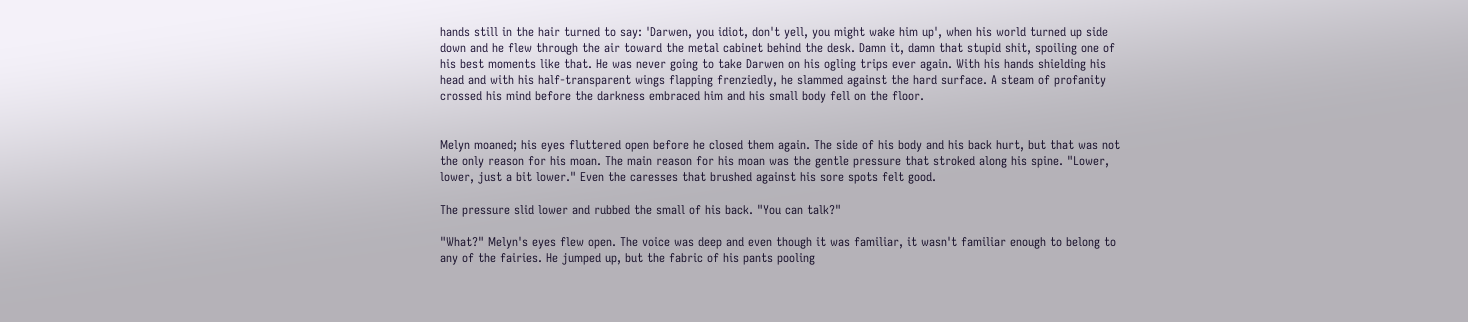hands still in the hair turned to say: 'Darwen, you idiot, don't yell, you might wake him up', when his world turned up side down and he flew through the air toward the metal cabinet behind the desk. Damn it, damn that stupid shit, spoiling one of his best moments like that. He was never going to take Darwen on his ogling trips ever again. With his hands shielding his head and with his half-transparent wings flapping frenziedly, he slammed against the hard surface. A steam of profanity crossed his mind before the darkness embraced him and his small body fell on the floor.


Melyn moaned; his eyes fluttered open before he closed them again. The side of his body and his back hurt, but that was not the only reason for his moan. The main reason for his moan was the gentle pressure that stroked along his spine. "Lower, lower, just a bit lower." Even the caresses that brushed against his sore spots felt good.

The pressure slid lower and rubbed the small of his back. "You can talk?"

"What?" Melyn's eyes flew open. The voice was deep and even though it was familiar, it wasn't familiar enough to belong to any of the fairies. He jumped up, but the fabric of his pants pooling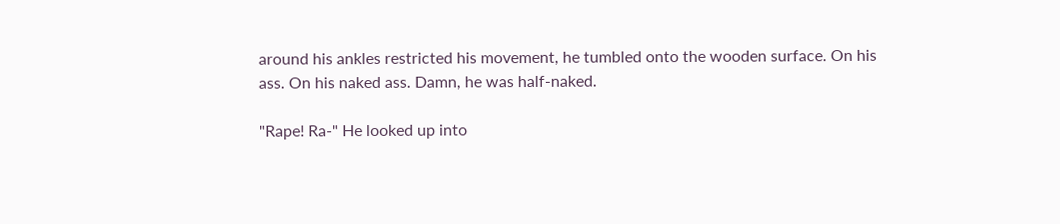around his ankles restricted his movement, he tumbled onto the wooden surface. On his ass. On his naked ass. Damn, he was half-naked.

"Rape! Ra-" He looked up into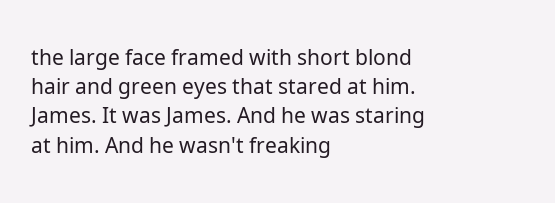the large face framed with short blond hair and green eyes that stared at him. James. It was James. And he was staring at him. And he wasn't freaking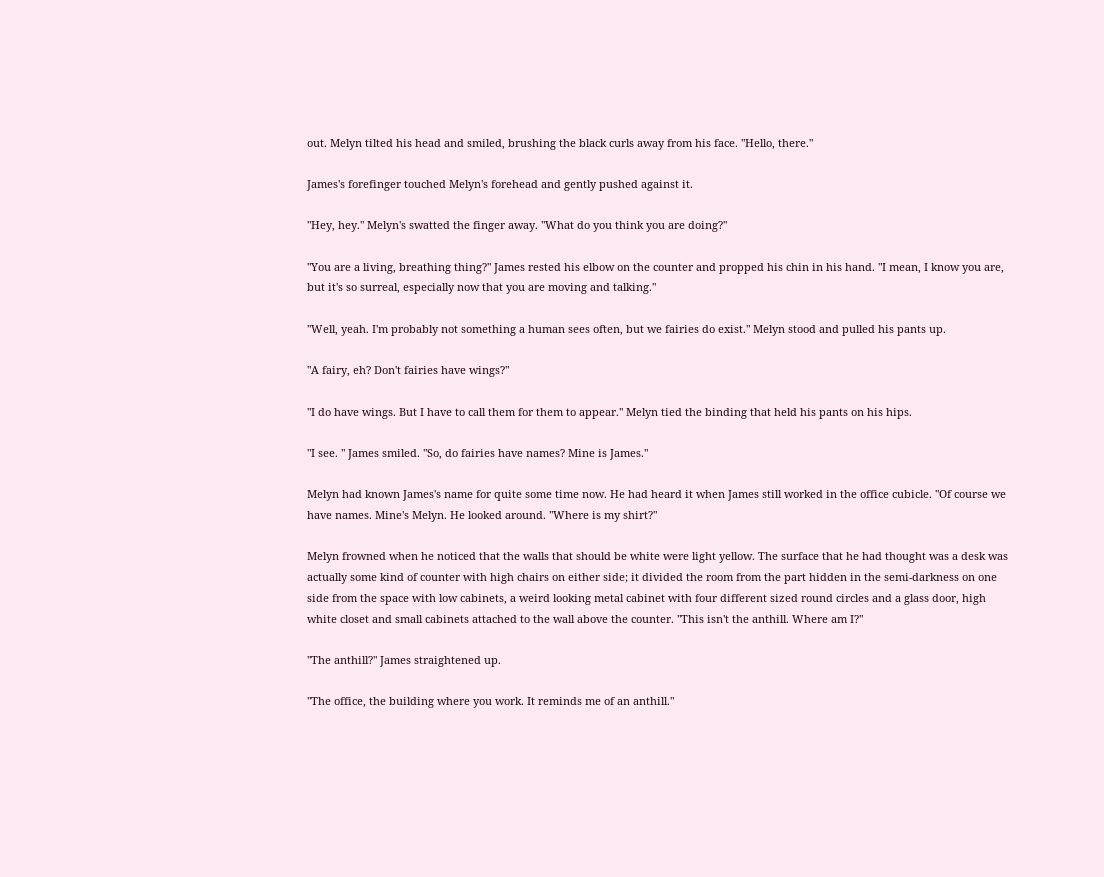out. Melyn tilted his head and smiled, brushing the black curls away from his face. "Hello, there."

James's forefinger touched Melyn's forehead and gently pushed against it.

"Hey, hey." Melyn's swatted the finger away. "What do you think you are doing?"

"You are a living, breathing thing?" James rested his elbow on the counter and propped his chin in his hand. "I mean, I know you are, but it's so surreal, especially now that you are moving and talking."

"Well, yeah. I'm probably not something a human sees often, but we fairies do exist." Melyn stood and pulled his pants up.

"A fairy, eh? Don't fairies have wings?"

"I do have wings. But I have to call them for them to appear." Melyn tied the binding that held his pants on his hips.

"I see. " James smiled. "So, do fairies have names? Mine is James."

Melyn had known James's name for quite some time now. He had heard it when James still worked in the office cubicle. "Of course we have names. Mine's Melyn. He looked around. "Where is my shirt?"

Melyn frowned when he noticed that the walls that should be white were light yellow. The surface that he had thought was a desk was actually some kind of counter with high chairs on either side; it divided the room from the part hidden in the semi-darkness on one side from the space with low cabinets, a weird looking metal cabinet with four different sized round circles and a glass door, high white closet and small cabinets attached to the wall above the counter. "This isn't the anthill. Where am I?"

"The anthill?" James straightened up.

"The office, the building where you work. It reminds me of an anthill."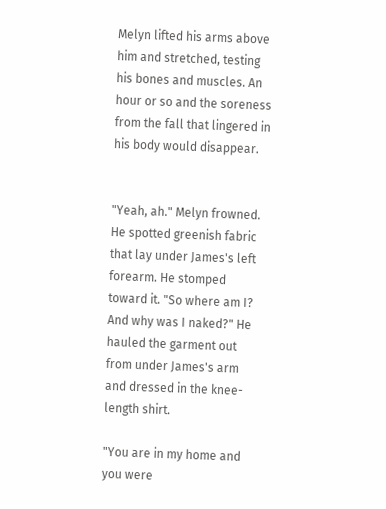Melyn lifted his arms above him and stretched, testing his bones and muscles. An hour or so and the soreness from the fall that lingered in his body would disappear.


"Yeah, ah." Melyn frowned. He spotted greenish fabric that lay under James's left forearm. He stomped toward it. "So where am I? And why was I naked?" He hauled the garment out from under James's arm and dressed in the knee-length shirt.

"You are in my home and you were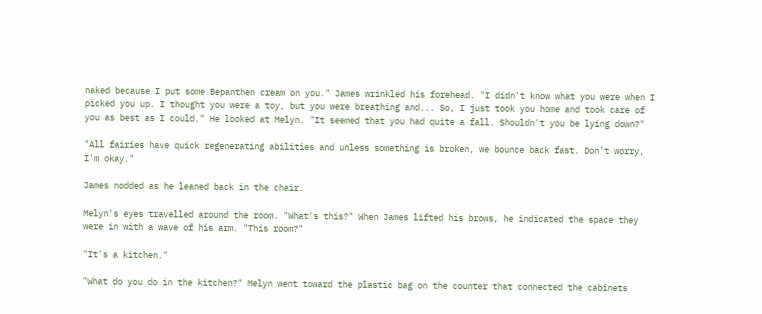naked because I put some Bepanthen cream on you." James wrinkled his forehead. "I didn't know what you were when I picked you up. I thought you were a toy, but you were breathing and... So, I just took you home and took care of you as best as I could." He looked at Melyn. "It seemed that you had quite a fall. Shouldn't you be lying down?"

"All fairies have quick regenerating abilities and unless something is broken, we bounce back fast. Don't worry, I'm okay."

James nodded as he leaned back in the chair.

Melyn's eyes travelled around the room. "What's this?" When James lifted his brows, he indicated the space they were in with a wave of his arm. "This room?"

"It's a kitchen."

"What do you do in the kitchen?" Melyn went toward the plastic bag on the counter that connected the cabinets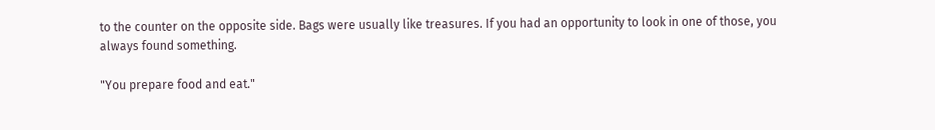to the counter on the opposite side. Bags were usually like treasures. If you had an opportunity to look in one of those, you always found something.

"You prepare food and eat."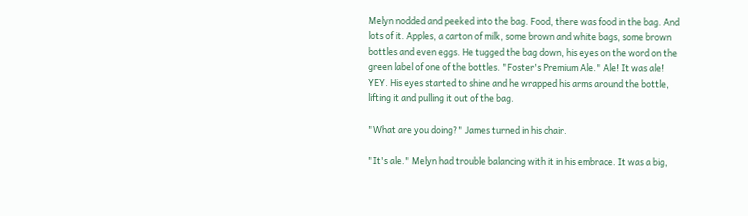Melyn nodded and peeked into the bag. Food, there was food in the bag. And lots of it. Apples, a carton of milk, some brown and white bags, some brown bottles and even eggs. He tugged the bag down, his eyes on the word on the green label of one of the bottles. "Foster's Premium Ale." Ale! It was ale! YEY. His eyes started to shine and he wrapped his arms around the bottle, lifting it and pulling it out of the bag.

"What are you doing?" James turned in his chair.

"It's ale." Melyn had trouble balancing with it in his embrace. It was a big,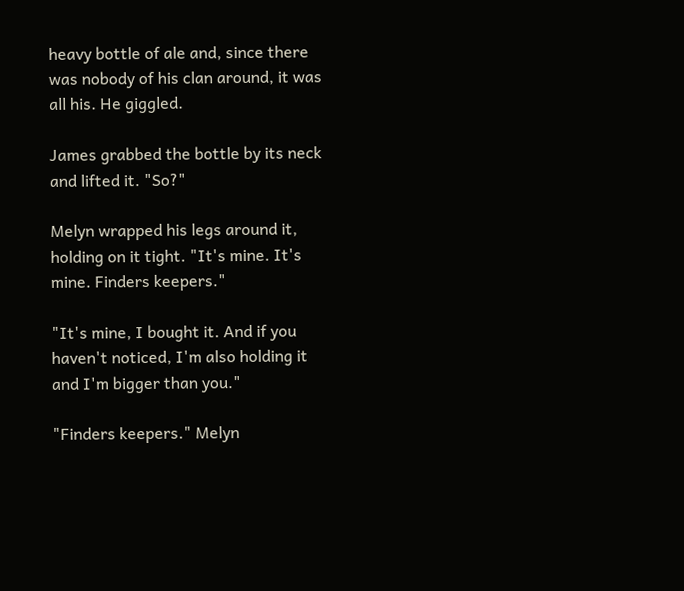heavy bottle of ale and, since there was nobody of his clan around, it was all his. He giggled.

James grabbed the bottle by its neck and lifted it. "So?"

Melyn wrapped his legs around it, holding on it tight. "It's mine. It's mine. Finders keepers."

"It's mine, I bought it. And if you haven't noticed, I'm also holding it and I'm bigger than you."

"Finders keepers." Melyn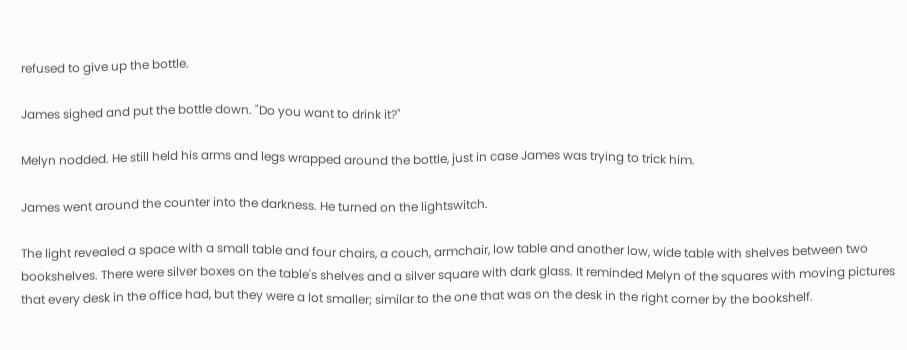refused to give up the bottle.

James sighed and put the bottle down. "Do you want to drink it?"

Melyn nodded. He still held his arms and legs wrapped around the bottle, just in case James was trying to trick him.

James went around the counter into the darkness. He turned on the lightswitch.

The light revealed a space with a small table and four chairs, a couch, armchair, low table and another low, wide table with shelves between two bookshelves. There were silver boxes on the table's shelves and a silver square with dark glass. It reminded Melyn of the squares with moving pictures that every desk in the office had, but they were a lot smaller; similar to the one that was on the desk in the right corner by the bookshelf.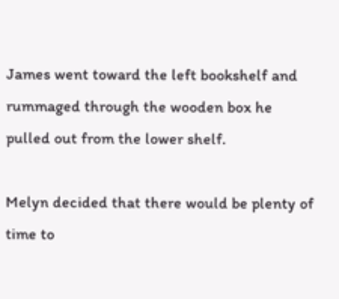James went toward the left bookshelf and rummaged through the wooden box he pulled out from the lower shelf.

Melyn decided that there would be plenty of time to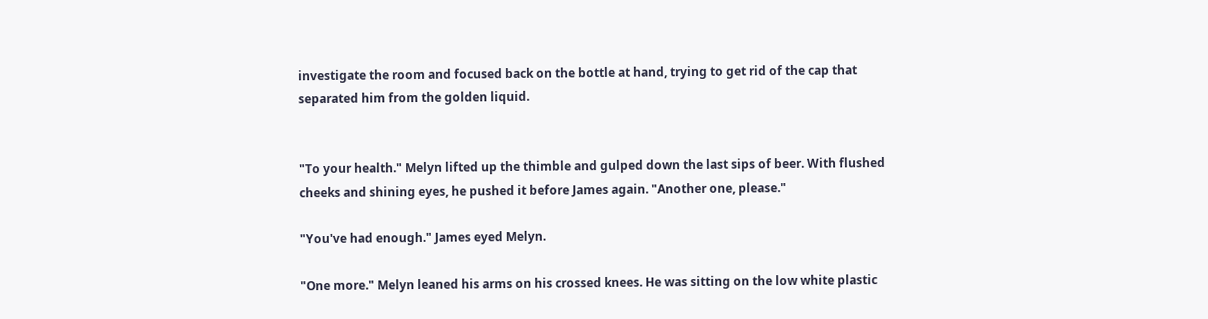investigate the room and focused back on the bottle at hand, trying to get rid of the cap that separated him from the golden liquid.


"To your health." Melyn lifted up the thimble and gulped down the last sips of beer. With flushed cheeks and shining eyes, he pushed it before James again. "Another one, please."

"You've had enough." James eyed Melyn.

"One more." Melyn leaned his arms on his crossed knees. He was sitting on the low white plastic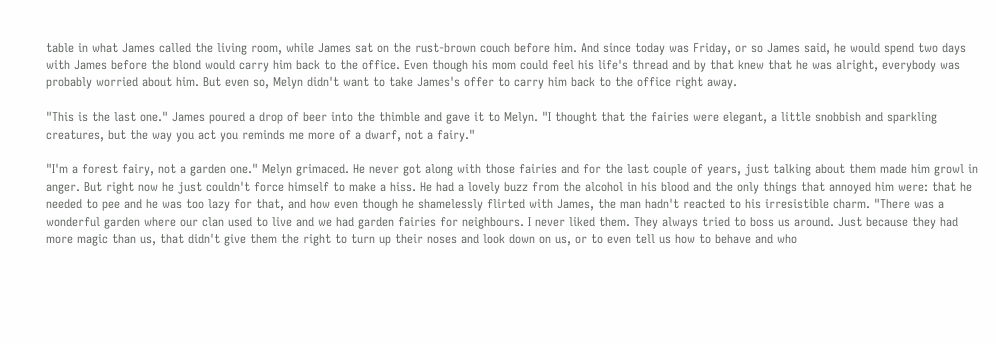table in what James called the living room, while James sat on the rust-brown couch before him. And since today was Friday, or so James said, he would spend two days with James before the blond would carry him back to the office. Even though his mom could feel his life's thread and by that knew that he was alright, everybody was probably worried about him. But even so, Melyn didn't want to take James's offer to carry him back to the office right away.

"This is the last one." James poured a drop of beer into the thimble and gave it to Melyn. "I thought that the fairies were elegant, a little snobbish and sparkling creatures, but the way you act you reminds me more of a dwarf, not a fairy."

"I'm a forest fairy, not a garden one." Melyn grimaced. He never got along with those fairies and for the last couple of years, just talking about them made him growl in anger. But right now he just couldn't force himself to make a hiss. He had a lovely buzz from the alcohol in his blood and the only things that annoyed him were: that he needed to pee and he was too lazy for that, and how even though he shamelessly flirted with James, the man hadn't reacted to his irresistible charm. "There was a wonderful garden where our clan used to live and we had garden fairies for neighbours. I never liked them. They always tried to boss us around. Just because they had more magic than us, that didn't give them the right to turn up their noses and look down on us, or to even tell us how to behave and who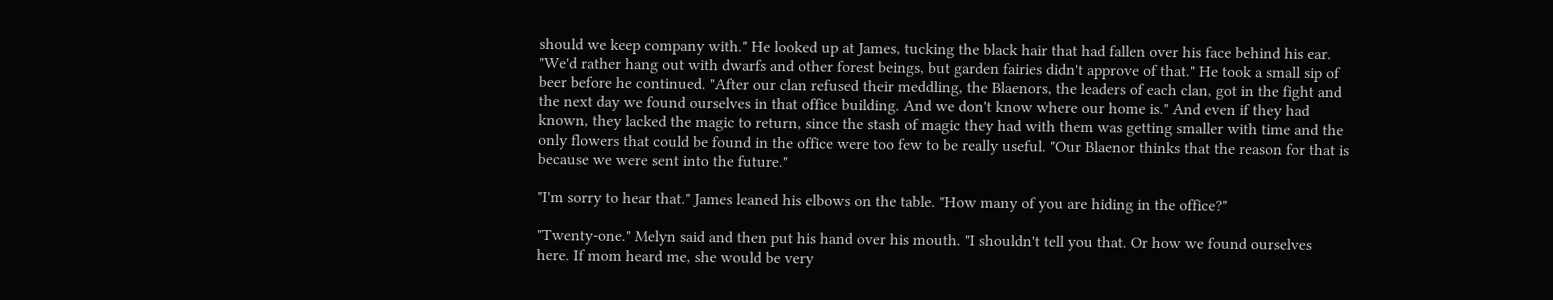should we keep company with." He looked up at James, tucking the black hair that had fallen over his face behind his ear. "We'd rather hang out with dwarfs and other forest beings, but garden fairies didn't approve of that." He took a small sip of beer before he continued. "After our clan refused their meddling, the Blaenors, the leaders of each clan, got in the fight and the next day we found ourselves in that office building. And we don't know where our home is." And even if they had known, they lacked the magic to return, since the stash of magic they had with them was getting smaller with time and the only flowers that could be found in the office were too few to be really useful. "Our Blaenor thinks that the reason for that is because we were sent into the future."

"I'm sorry to hear that." James leaned his elbows on the table. "How many of you are hiding in the office?"

"Twenty-one." Melyn said and then put his hand over his mouth. "I shouldn't tell you that. Or how we found ourselves here. If mom heard me, she would be very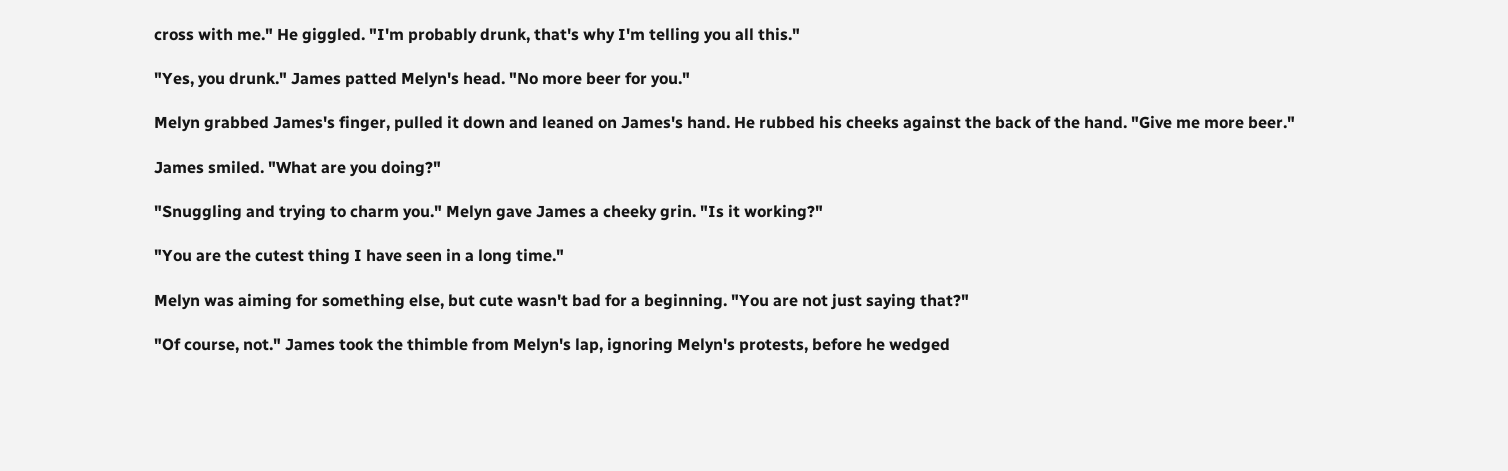cross with me." He giggled. "I'm probably drunk, that's why I'm telling you all this."

"Yes, you drunk." James patted Melyn's head. "No more beer for you."

Melyn grabbed James's finger, pulled it down and leaned on James's hand. He rubbed his cheeks against the back of the hand. "Give me more beer."

James smiled. "What are you doing?"

"Snuggling and trying to charm you." Melyn gave James a cheeky grin. "Is it working?"

"You are the cutest thing I have seen in a long time."

Melyn was aiming for something else, but cute wasn't bad for a beginning. "You are not just saying that?"

"Of course, not." James took the thimble from Melyn's lap, ignoring Melyn's protests, before he wedged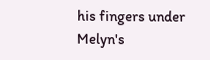his fingers under Melyn's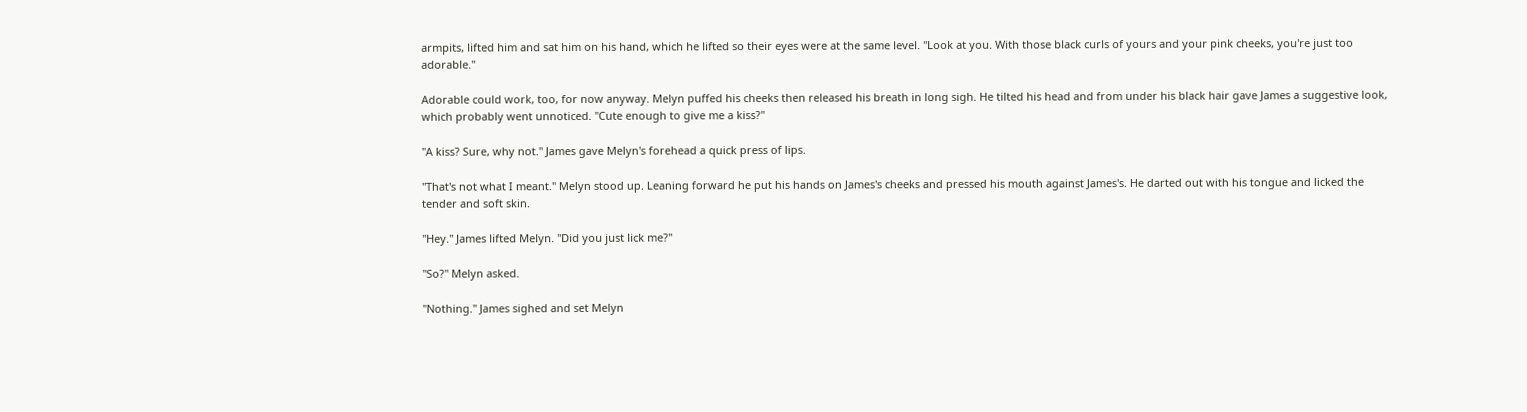armpits, lifted him and sat him on his hand, which he lifted so their eyes were at the same level. "Look at you. With those black curls of yours and your pink cheeks, you're just too adorable."

Adorable could work, too, for now anyway. Melyn puffed his cheeks then released his breath in long sigh. He tilted his head and from under his black hair gave James a suggestive look, which probably went unnoticed. "Cute enough to give me a kiss?"

"A kiss? Sure, why not." James gave Melyn's forehead a quick press of lips.

"That's not what I meant." Melyn stood up. Leaning forward he put his hands on James's cheeks and pressed his mouth against James's. He darted out with his tongue and licked the tender and soft skin.

"Hey." James lifted Melyn. "Did you just lick me?"

"So?" Melyn asked.

"Nothing." James sighed and set Melyn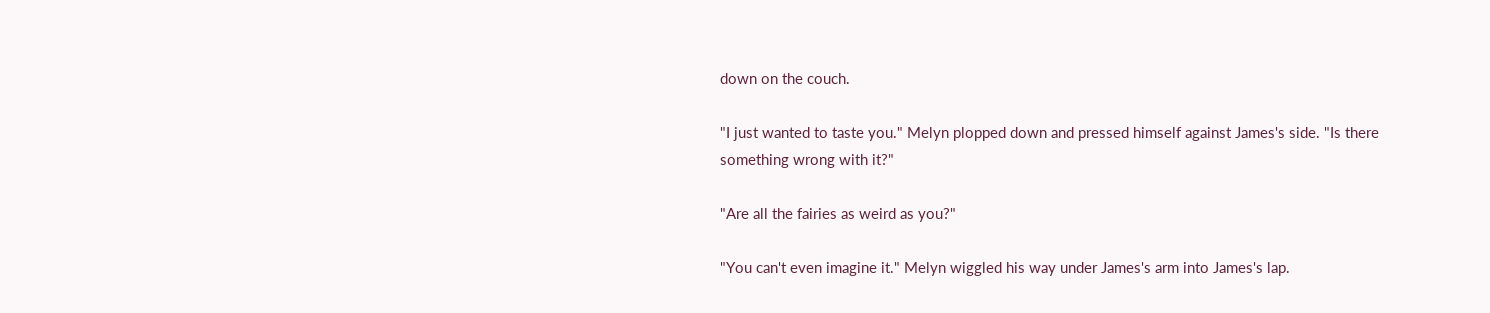down on the couch.

"I just wanted to taste you." Melyn plopped down and pressed himself against James's side. "Is there something wrong with it?"

"Are all the fairies as weird as you?"

"You can't even imagine it." Melyn wiggled his way under James's arm into James's lap.